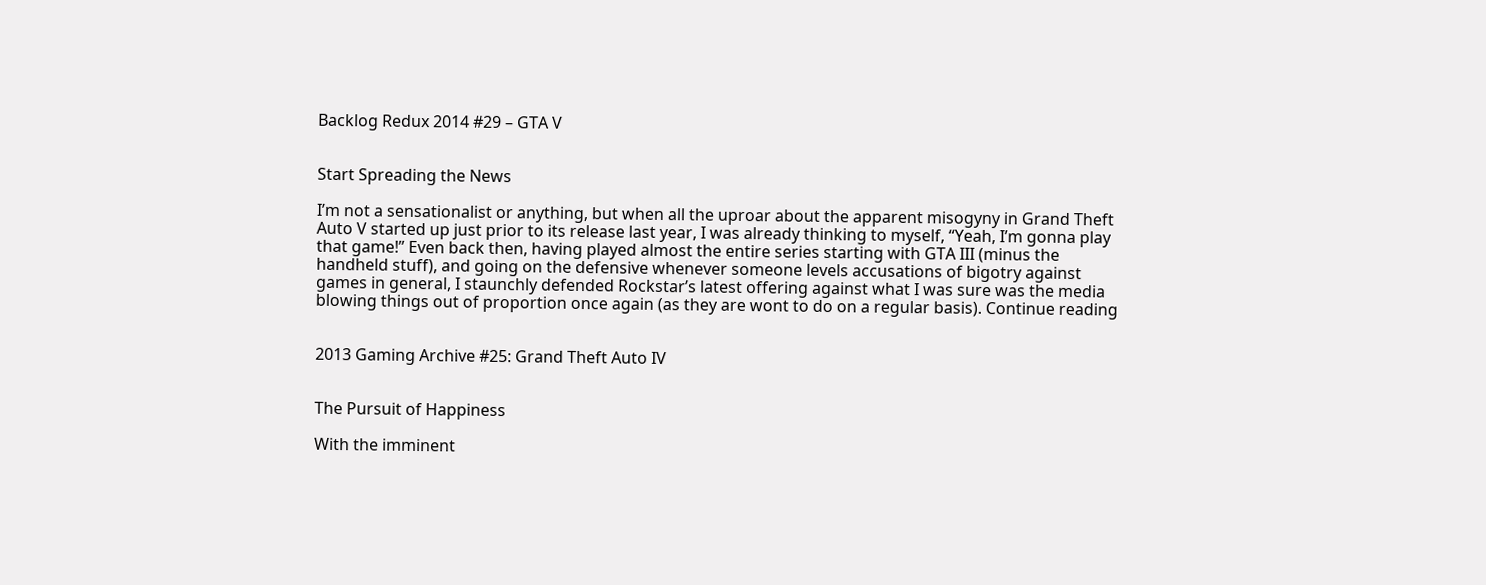Backlog Redux 2014 #29 – GTA V


Start Spreading the News

I’m not a sensationalist or anything, but when all the uproar about the apparent misogyny in Grand Theft Auto V started up just prior to its release last year, I was already thinking to myself, “Yeah, I’m gonna play that game!” Even back then, having played almost the entire series starting with GTA III (minus the handheld stuff), and going on the defensive whenever someone levels accusations of bigotry against games in general, I staunchly defended Rockstar’s latest offering against what I was sure was the media blowing things out of proportion once again (as they are wont to do on a regular basis). Continue reading


2013 Gaming Archive #25: Grand Theft Auto IV


The Pursuit of Happiness

With the imminent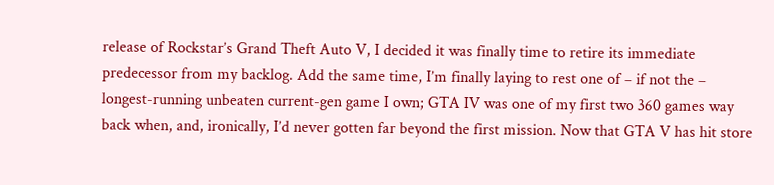release of Rockstar’s Grand Theft Auto V, I decided it was finally time to retire its immediate predecessor from my backlog. Add the same time, I’m finally laying to rest one of – if not the – longest-running unbeaten current-gen game I own; GTA IV was one of my first two 360 games way back when, and, ironically, I’d never gotten far beyond the first mission. Now that GTA V has hit store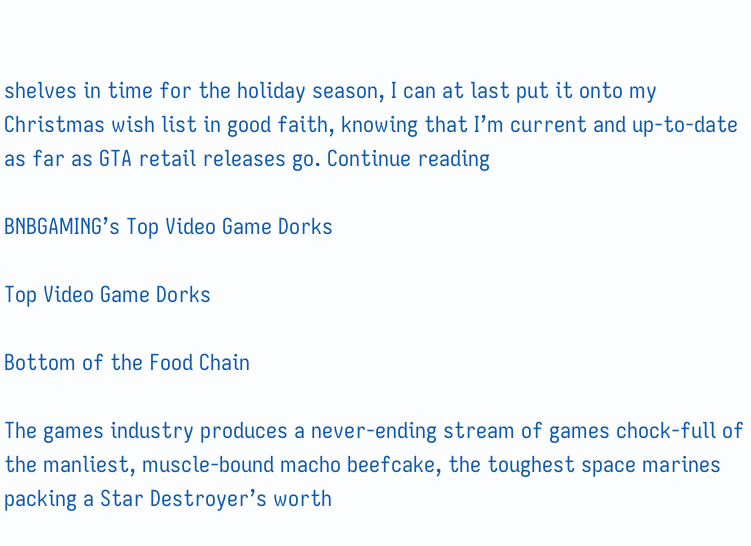shelves in time for the holiday season, I can at last put it onto my Christmas wish list in good faith, knowing that I’m current and up-to-date as far as GTA retail releases go. Continue reading

BNBGAMING’s Top Video Game Dorks

Top Video Game Dorks

Bottom of the Food Chain

The games industry produces a never-ending stream of games chock-full of the manliest, muscle-bound macho beefcake, the toughest space marines packing a Star Destroyer’s worth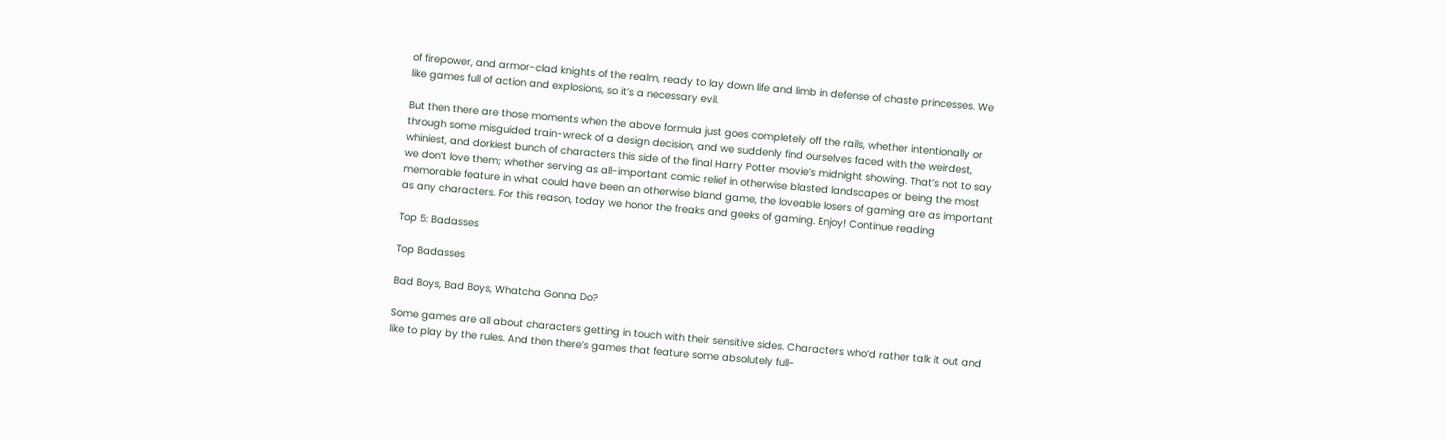of firepower, and armor-clad knights of the realm, ready to lay down life and limb in defense of chaste princesses. We like games full of action and explosions, so it’s a necessary evil.

But then there are those moments when the above formula just goes completely off the rails, whether intentionally or through some misguided train-wreck of a design decision, and we suddenly find ourselves faced with the weirdest, whiniest, and dorkiest bunch of characters this side of the final Harry Potter movie’s midnight showing. That’s not to say we don’t love them; whether serving as all-important comic relief in otherwise blasted landscapes or being the most memorable feature in what could have been an otherwise bland game, the loveable losers of gaming are as important as any characters. For this reason, today we honor the freaks and geeks of gaming. Enjoy! Continue reading

Top 5: Badasses

Top Badasses

Bad Boys, Bad Boys, Whatcha Gonna Do?

Some games are all about characters getting in touch with their sensitive sides. Characters who’d rather talk it out and like to play by the rules. And then there’s games that feature some absolutely full-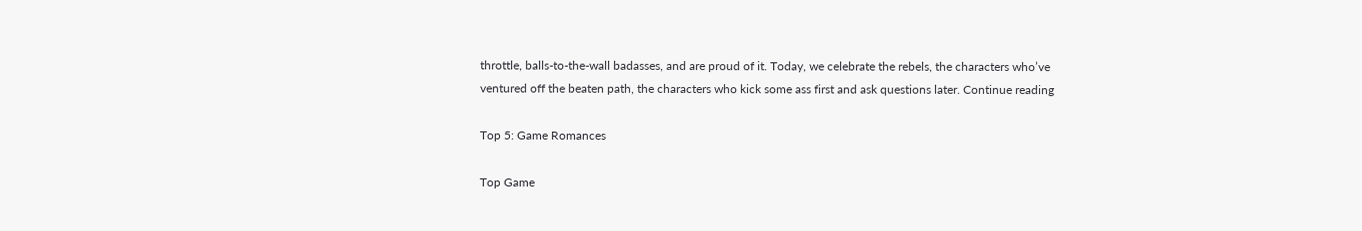throttle, balls-to-the-wall badasses, and are proud of it. Today, we celebrate the rebels, the characters who’ve ventured off the beaten path, the characters who kick some ass first and ask questions later. Continue reading

Top 5: Game Romances

Top Game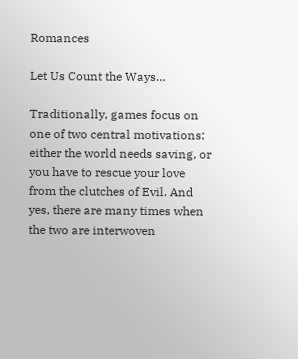Romances

Let Us Count the Ways…

Traditionally, games focus on one of two central motivations: either the world needs saving, or you have to rescue your love from the clutches of Evil. And yes, there are many times when the two are interwoven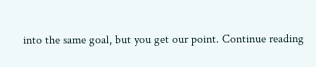into the same goal, but you get our point. Continue reading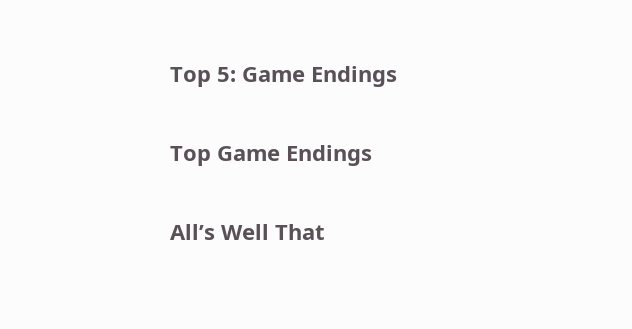Top 5: Game Endings

Top Game Endings

All’s Well That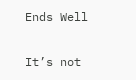Ends Well

It’s not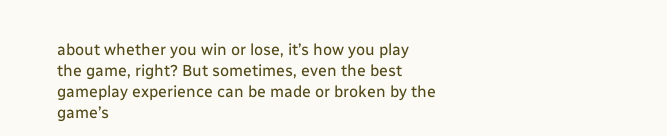about whether you win or lose, it’s how you play the game, right? But sometimes, even the best gameplay experience can be made or broken by the game’s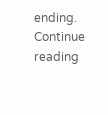ending. Continue reading